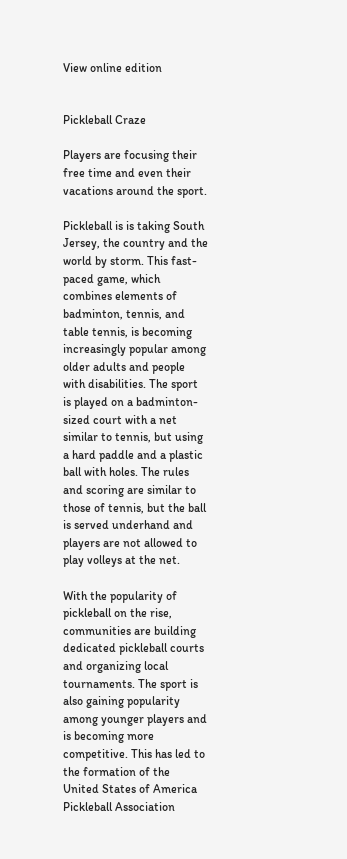View online edition


Pickleball Craze

Players are focusing their free time and even their vacations around the sport.

Pickleball is is taking South Jersey, the country and the world by storm. This fast-paced game, which combines elements of badminton, tennis, and table tennis, is becoming increasingly popular among older adults and people with disabilities. The sport is played on a badminton-sized court with a net similar to tennis, but using a hard paddle and a plastic ball with holes. The rules and scoring are similar to those of tennis, but the ball is served underhand and players are not allowed to play volleys at the net.

With the popularity of pickleball on the rise, communities are building dedicated pickleball courts and organizing local tournaments. The sport is also gaining popularity among younger players and is becoming more competitive. This has led to the formation of the United States of America Pickleball Association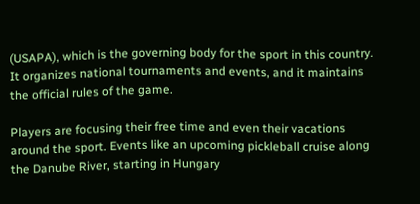(USAPA), which is the governing body for the sport in this country. It organizes national tournaments and events, and it maintains the official rules of the game.

Players are focusing their free time and even their vacations around the sport. Events like an upcoming pickleball cruise along the Danube River, starting in Hungary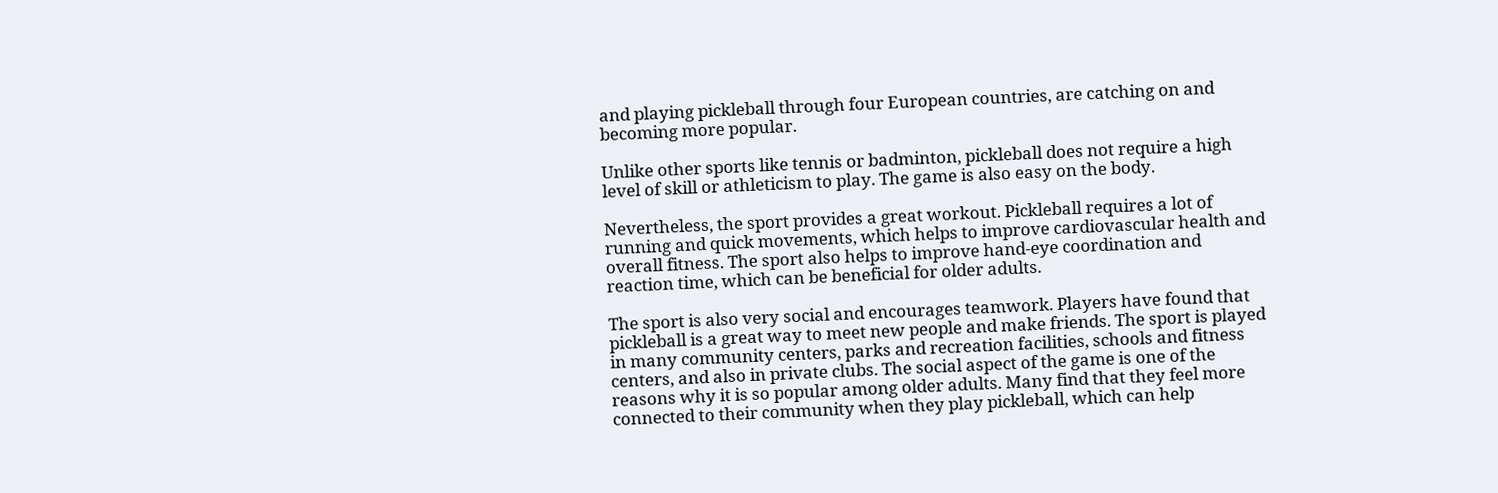and playing pickleball through four European countries, are catching on and becoming more popular.

Unlike other sports like tennis or badminton, pickleball does not require a high level of skill or athleticism to play. The game is also easy on the body.

Nevertheless, the sport provides a great workout. Pickleball requires a lot of running and quick movements, which helps to improve cardiovascular health and overall fitness. The sport also helps to improve hand-eye coordination and reaction time, which can be beneficial for older adults.

The sport is also very social and encourages teamwork. Players have found that pickleball is a great way to meet new people and make friends. The sport is played in many community centers, parks and recreation facilities, schools and fitness centers, and also in private clubs. The social aspect of the game is one of the reasons why it is so popular among older adults. Many find that they feel more connected to their community when they play pickleball, which can help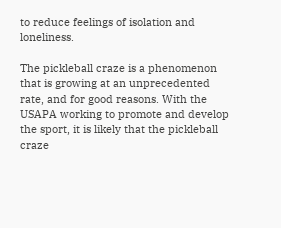to reduce feelings of isolation and loneliness.

The pickleball craze is a phenomenon that is growing at an unprecedented rate, and for good reasons. With the USAPA working to promote and develop the sport, it is likely that the pickleball craze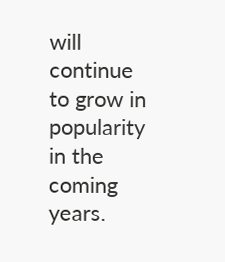will continue to grow in popularity in the coming years.